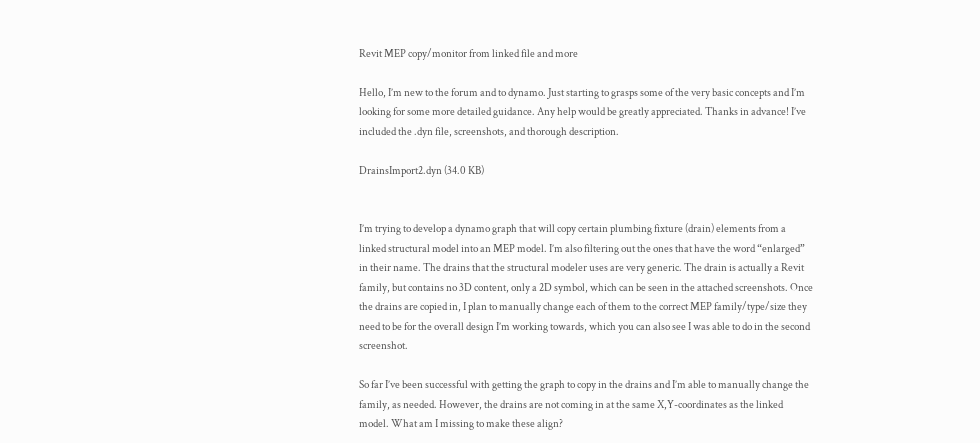Revit MEP copy/monitor from linked file and more

Hello, I’m new to the forum and to dynamo. Just starting to grasps some of the very basic concepts and I’m looking for some more detailed guidance. Any help would be greatly appreciated. Thanks in advance! I’ve included the .dyn file, screenshots, and thorough description.

DrainsImport2.dyn (34.0 KB)


I’m trying to develop a dynamo graph that will copy certain plumbing fixture (drain) elements from a linked structural model into an MEP model. I’m also filtering out the ones that have the word “enlarged” in their name. The drains that the structural modeler uses are very generic. The drain is actually a Revit family, but contains no 3D content, only a 2D symbol, which can be seen in the attached screenshots. Once the drains are copied in, I plan to manually change each of them to the correct MEP family/type/size they need to be for the overall design I’m working towards, which you can also see I was able to do in the second screenshot.

So far I’ve been successful with getting the graph to copy in the drains and I’m able to manually change the family, as needed. However, the drains are not coming in at the same X,Y-coordinates as the linked model. What am I missing to make these align?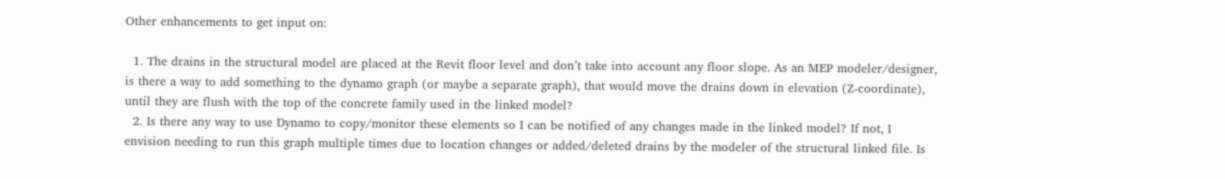Other enhancements to get input on:

  1. The drains in the structural model are placed at the Revit floor level and don’t take into account any floor slope. As an MEP modeler/designer, is there a way to add something to the dynamo graph (or maybe a separate graph), that would move the drains down in elevation (Z-coordinate), until they are flush with the top of the concrete family used in the linked model?
  2. Is there any way to use Dynamo to copy/monitor these elements so I can be notified of any changes made in the linked model? If not, I envision needing to run this graph multiple times due to location changes or added/deleted drains by the modeler of the structural linked file. Is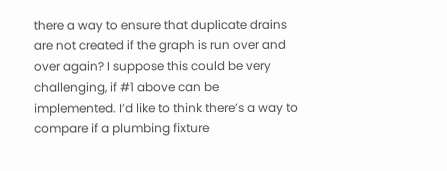there a way to ensure that duplicate drains are not created if the graph is run over and over again? I suppose this could be very challenging, if #1 above can be implemented. I’d like to think there’s a way to compare if a plumbing fixture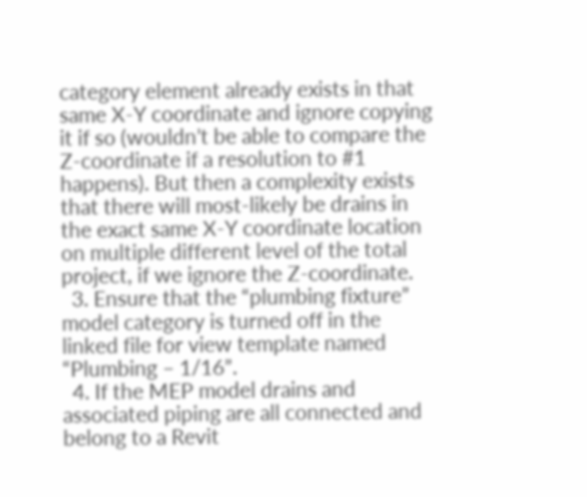category element already exists in that same X-Y coordinate and ignore copying it if so (wouldn’t be able to compare the Z-coordinate if a resolution to #1 happens). But then a complexity exists that there will most-likely be drains in the exact same X-Y coordinate location on multiple different level of the total project, if we ignore the Z-coordinate.
  3. Ensure that the “plumbing fixture” model category is turned off in the linked file for view template named “Plumbing – 1/16”.
  4. If the MEP model drains and associated piping are all connected and belong to a Revit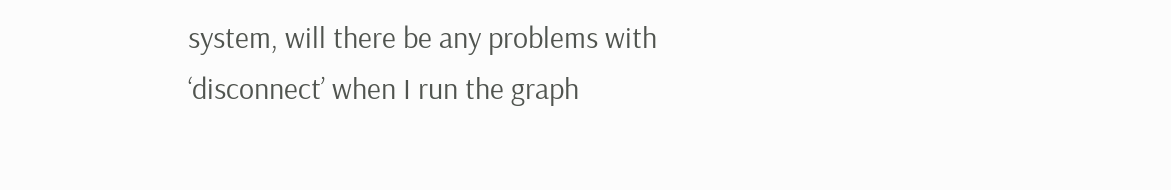system, will there be any problems with ‘disconnect’ when I run the graph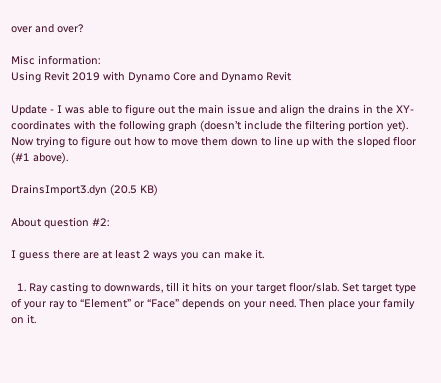over and over?

Misc information:
Using Revit 2019 with Dynamo Core and Dynamo Revit

Update - I was able to figure out the main issue and align the drains in the XY-coordinates with the following graph (doesn’t include the filtering portion yet). Now trying to figure out how to move them down to line up with the sloped floor (#1 above).

DrainsImport3.dyn (20.5 KB)

About question #2:

I guess there are at least 2 ways you can make it.

  1. Ray casting to downwards, till it hits on your target floor/slab. Set target type of your ray to “Element” or “Face” depends on your need. Then place your family on it.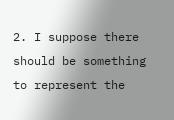2. I suppose there should be something to represent the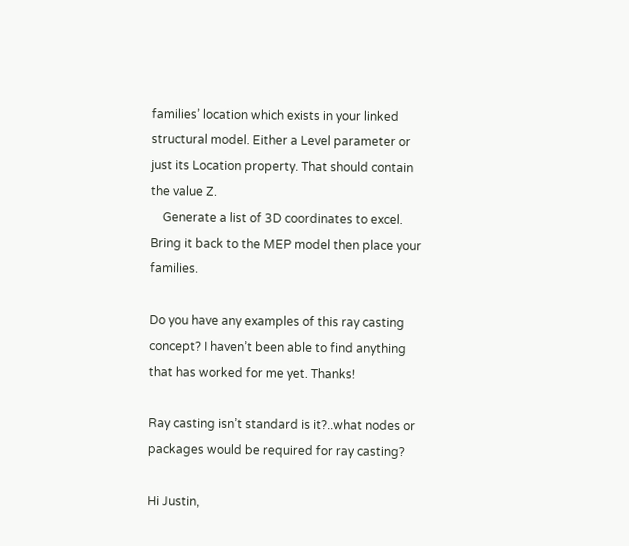families’ location which exists in your linked structural model. Either a Level parameter or just its Location property. That should contain the value Z.
    Generate a list of 3D coordinates to excel. Bring it back to the MEP model then place your families.

Do you have any examples of this ray casting concept? I haven’t been able to find anything that has worked for me yet. Thanks!

Ray casting isn’t standard is it?..what nodes or packages would be required for ray casting?

Hi Justin,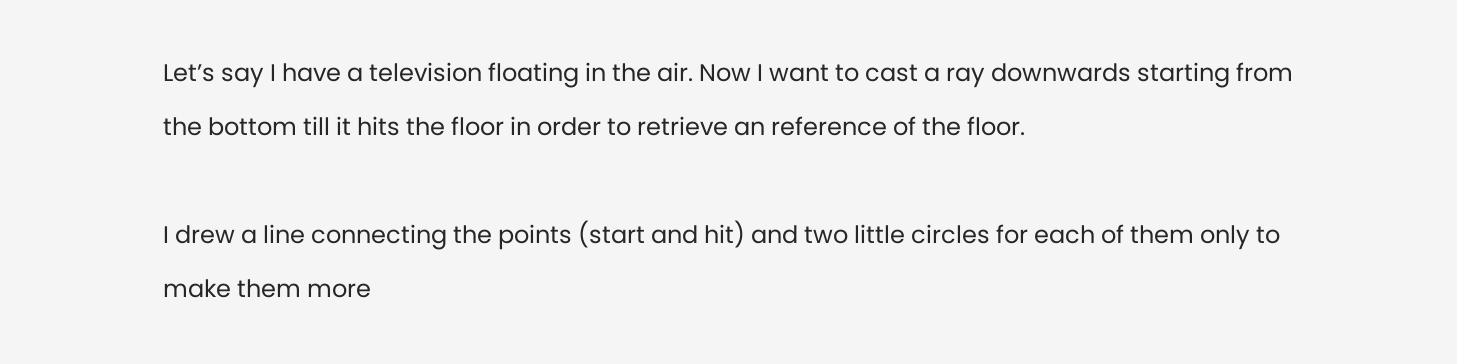Let’s say I have a television floating in the air. Now I want to cast a ray downwards starting from the bottom till it hits the floor in order to retrieve an reference of the floor.

I drew a line connecting the points (start and hit) and two little circles for each of them only to make them more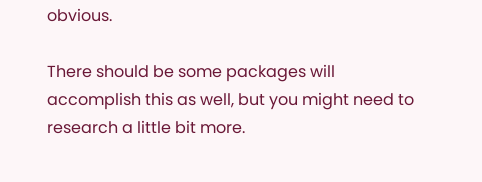obvious.

There should be some packages will accomplish this as well, but you might need to research a little bit more.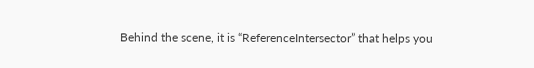Behind the scene, it is “ReferenceIntersector” that helps you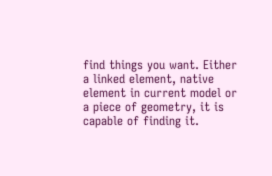find things you want. Either a linked element, native element in current model or a piece of geometry, it is capable of finding it.